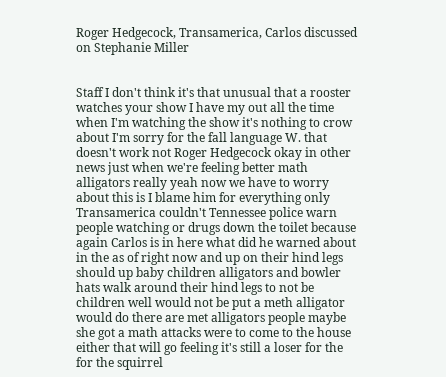Roger Hedgecock, Transamerica, Carlos discussed on Stephanie Miller


Staff I don't think it's that unusual that a rooster watches your show I have my out all the time when I'm watching the show it's nothing to crow about I'm sorry for the fall language W. that doesn't work not Roger Hedgecock okay in other news just when we're feeling better math alligators really yeah now we have to worry about this is I blame him for everything only Transamerica couldn't Tennessee police warn people watching or drugs down the toilet because again Carlos is in here what did he warned about in the as of right now and up on their hind legs should up baby children alligators and bowler hats walk around their hind legs to not be children well would not be put a meth alligator would do there are met alligators people maybe she got a math attacks were to come to the house either that will go feeling it's still a loser for the for the squirrel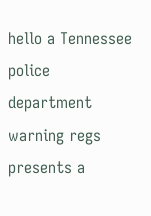hello a Tennessee police department warning regs presents a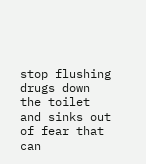stop flushing drugs down the toilet and sinks out of fear that can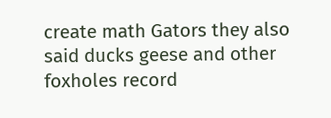create math Gators they also said ducks geese and other foxholes record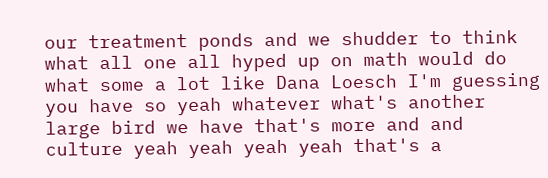our treatment ponds and we shudder to think what all one all hyped up on math would do what some a lot like Dana Loesch I'm guessing you have so yeah whatever what's another large bird we have that's more and and culture yeah yeah yeah yeah that's a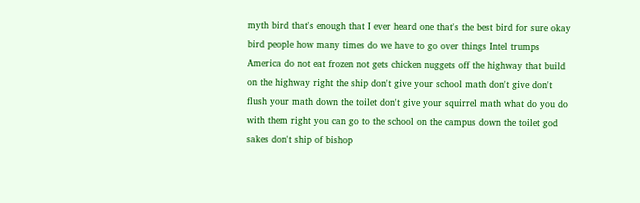myth bird that's enough that I ever heard one that's the best bird for sure okay bird people how many times do we have to go over things Intel trumps America do not eat frozen not gets chicken nuggets off the highway that build on the highway right the ship don't give your school math don't give don't flush your math down the toilet don't give your squirrel math what do you do with them right you can go to the school on the campus down the toilet god sakes don't ship of bishop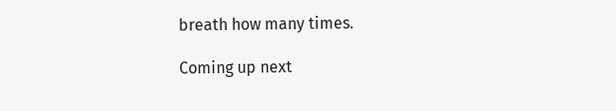breath how many times.

Coming up next